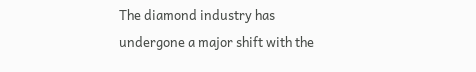The diamond industry has undergone a major shift with the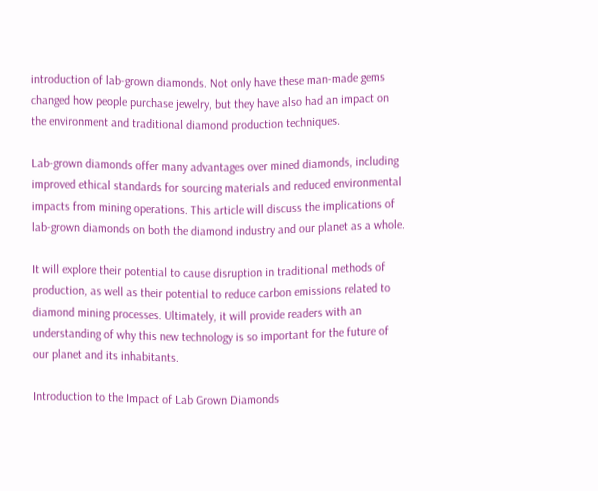introduction of lab-grown diamonds. Not only have these man-made gems changed how people purchase jewelry, but they have also had an impact on the environment and traditional diamond production techniques.

Lab-grown diamonds offer many advantages over mined diamonds, including improved ethical standards for sourcing materials and reduced environmental impacts from mining operations. This article will discuss the implications of lab-grown diamonds on both the diamond industry and our planet as a whole.

It will explore their potential to cause disruption in traditional methods of production, as well as their potential to reduce carbon emissions related to diamond mining processes. Ultimately, it will provide readers with an understanding of why this new technology is so important for the future of our planet and its inhabitants.

Introduction to the Impact of Lab Grown Diamonds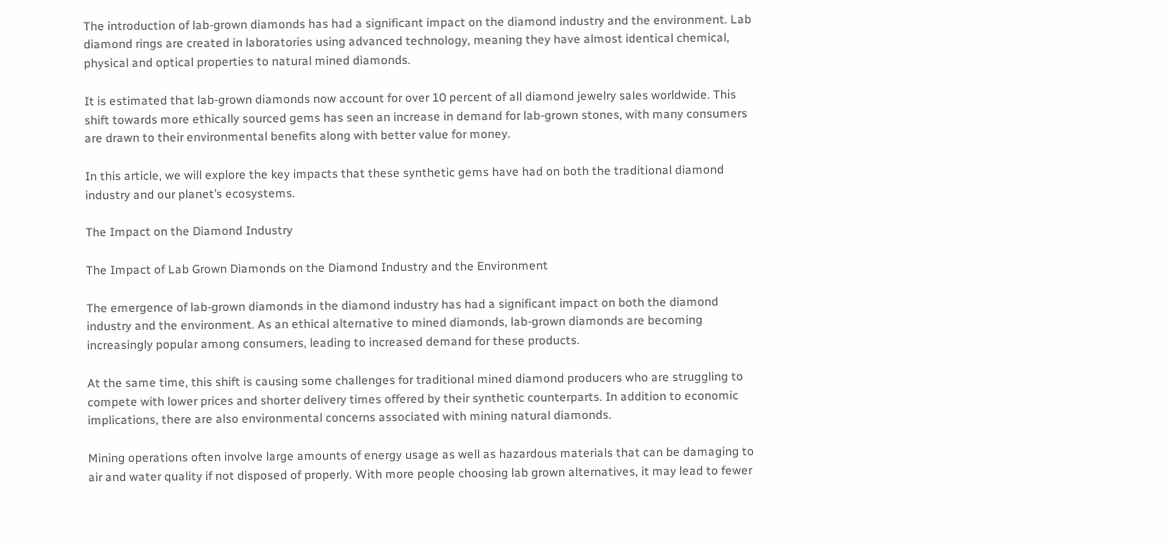The introduction of lab-grown diamonds has had a significant impact on the diamond industry and the environment. Lab diamond rings are created in laboratories using advanced technology, meaning they have almost identical chemical, physical and optical properties to natural mined diamonds.

It is estimated that lab-grown diamonds now account for over 10 percent of all diamond jewelry sales worldwide. This shift towards more ethically sourced gems has seen an increase in demand for lab-grown stones, with many consumers are drawn to their environmental benefits along with better value for money.

In this article, we will explore the key impacts that these synthetic gems have had on both the traditional diamond industry and our planet’s ecosystems.

The Impact on the Diamond Industry

The Impact of Lab Grown Diamonds on the Diamond Industry and the Environment

The emergence of lab-grown diamonds in the diamond industry has had a significant impact on both the diamond industry and the environment. As an ethical alternative to mined diamonds, lab-grown diamonds are becoming increasingly popular among consumers, leading to increased demand for these products.

At the same time, this shift is causing some challenges for traditional mined diamond producers who are struggling to compete with lower prices and shorter delivery times offered by their synthetic counterparts. In addition to economic implications, there are also environmental concerns associated with mining natural diamonds.

Mining operations often involve large amounts of energy usage as well as hazardous materials that can be damaging to air and water quality if not disposed of properly. With more people choosing lab grown alternatives, it may lead to fewer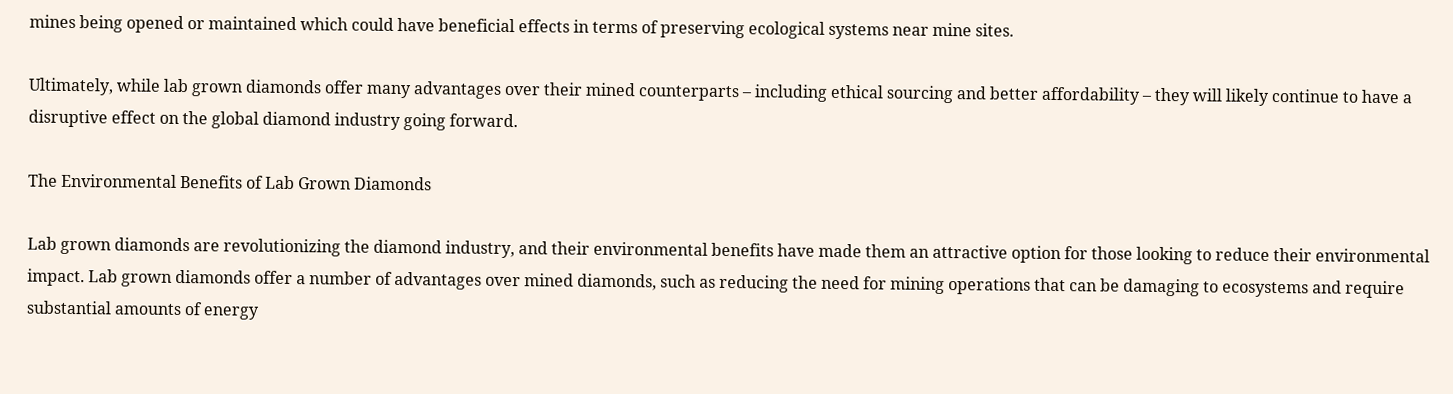mines being opened or maintained which could have beneficial effects in terms of preserving ecological systems near mine sites.

Ultimately, while lab grown diamonds offer many advantages over their mined counterparts – including ethical sourcing and better affordability – they will likely continue to have a disruptive effect on the global diamond industry going forward.

The Environmental Benefits of Lab Grown Diamonds

Lab grown diamonds are revolutionizing the diamond industry, and their environmental benefits have made them an attractive option for those looking to reduce their environmental impact. Lab grown diamonds offer a number of advantages over mined diamonds, such as reducing the need for mining operations that can be damaging to ecosystems and require substantial amounts of energy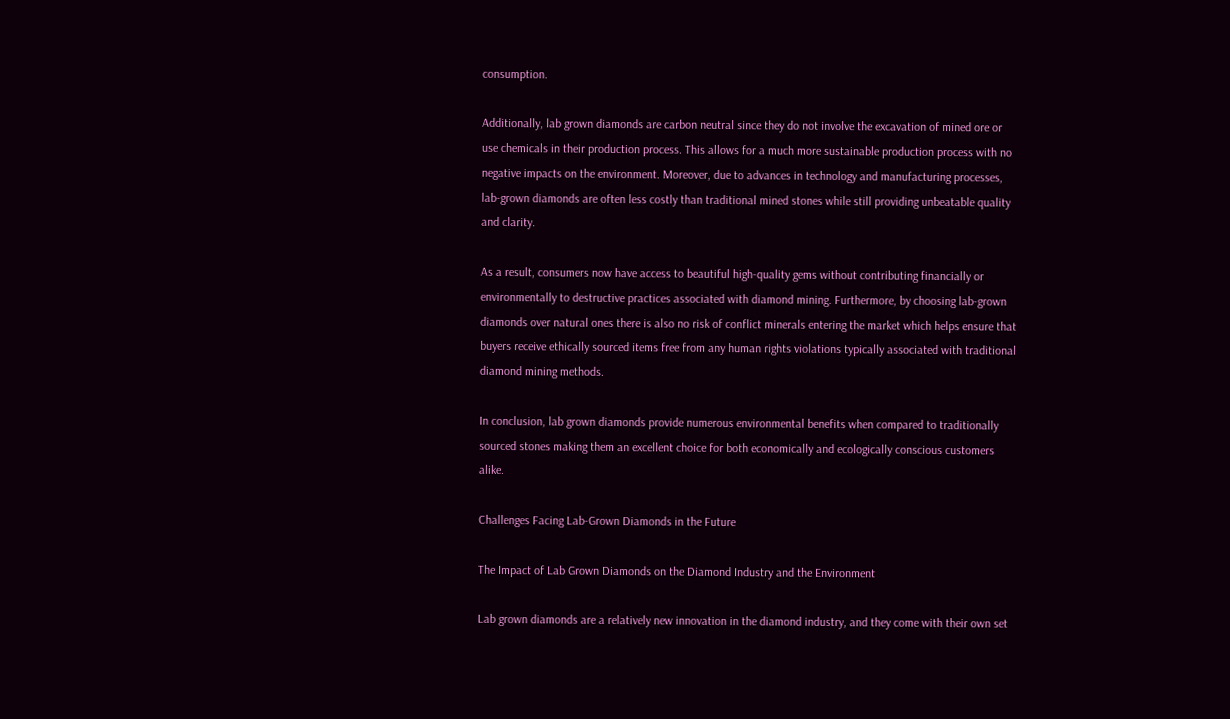consumption.

Additionally, lab grown diamonds are carbon neutral since they do not involve the excavation of mined ore or use chemicals in their production process. This allows for a much more sustainable production process with no negative impacts on the environment. Moreover, due to advances in technology and manufacturing processes, lab-grown diamonds are often less costly than traditional mined stones while still providing unbeatable quality and clarity.

As a result, consumers now have access to beautiful high-quality gems without contributing financially or environmentally to destructive practices associated with diamond mining. Furthermore, by choosing lab-grown diamonds over natural ones there is also no risk of conflict minerals entering the market which helps ensure that buyers receive ethically sourced items free from any human rights violations typically associated with traditional diamond mining methods.

In conclusion, lab grown diamonds provide numerous environmental benefits when compared to traditionally sourced stones making them an excellent choice for both economically and ecologically conscious customers alike.

Challenges Facing Lab-Grown Diamonds in the Future

The Impact of Lab Grown Diamonds on the Diamond Industry and the Environment

Lab grown diamonds are a relatively new innovation in the diamond industry, and they come with their own set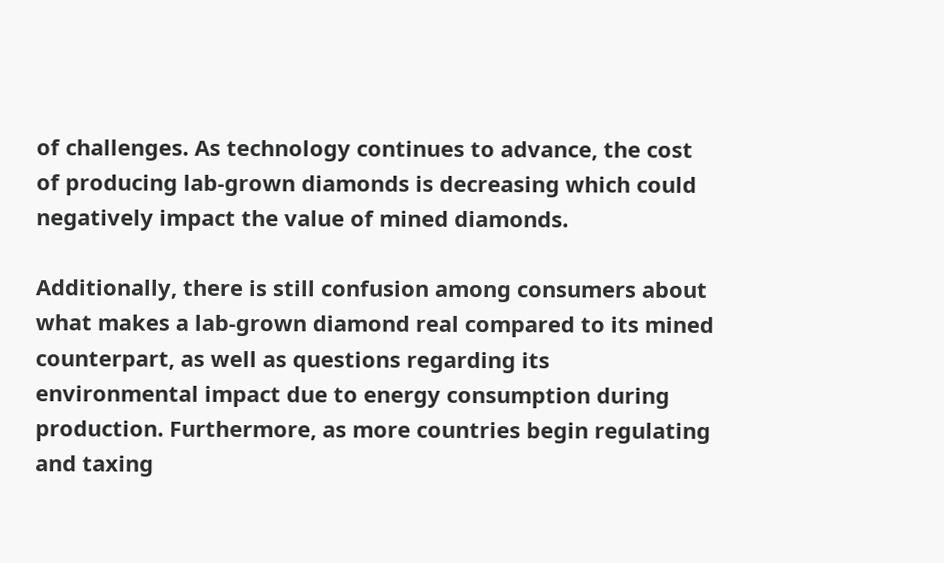of challenges. As technology continues to advance, the cost of producing lab-grown diamonds is decreasing which could negatively impact the value of mined diamonds.

Additionally, there is still confusion among consumers about what makes a lab-grown diamond real compared to its mined counterpart, as well as questions regarding its environmental impact due to energy consumption during production. Furthermore, as more countries begin regulating and taxing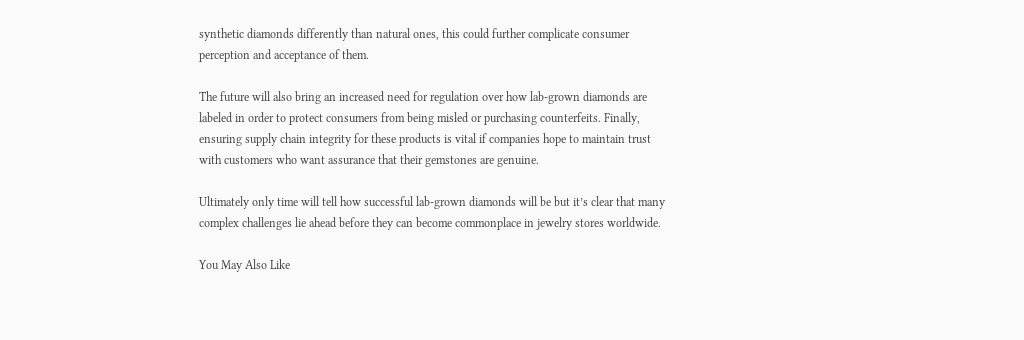synthetic diamonds differently than natural ones, this could further complicate consumer perception and acceptance of them.

The future will also bring an increased need for regulation over how lab-grown diamonds are labeled in order to protect consumers from being misled or purchasing counterfeits. Finally, ensuring supply chain integrity for these products is vital if companies hope to maintain trust with customers who want assurance that their gemstones are genuine.

Ultimately only time will tell how successful lab-grown diamonds will be but it’s clear that many complex challenges lie ahead before they can become commonplace in jewelry stores worldwide.

You May Also Like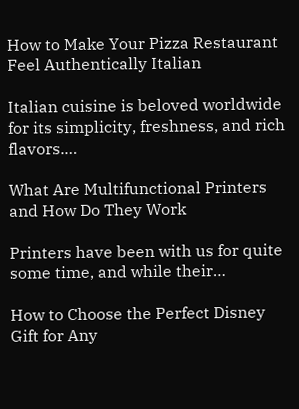How to Make Your Pizza Restaurant Feel Authentically Italian

Italian cuisine is beloved worldwide for its simplicity, freshness, and rich flavors.…

What Are Multifunctional Printers and How Do They Work

Printers have been with us for quite some time, and while their…

How to Choose the Perfect Disney Gift for Any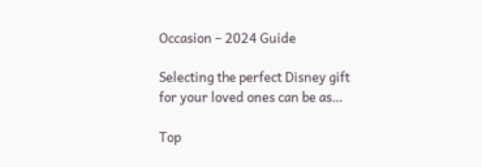Occasion – 2024 Guide

Selecting the perfect Disney gift for your loved ones can be as…

Top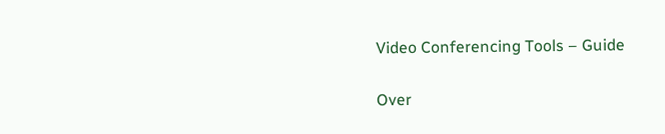Video Conferencing Tools – Guide

Over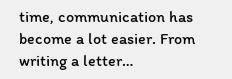time, communication has become a lot easier. From writing a letter…